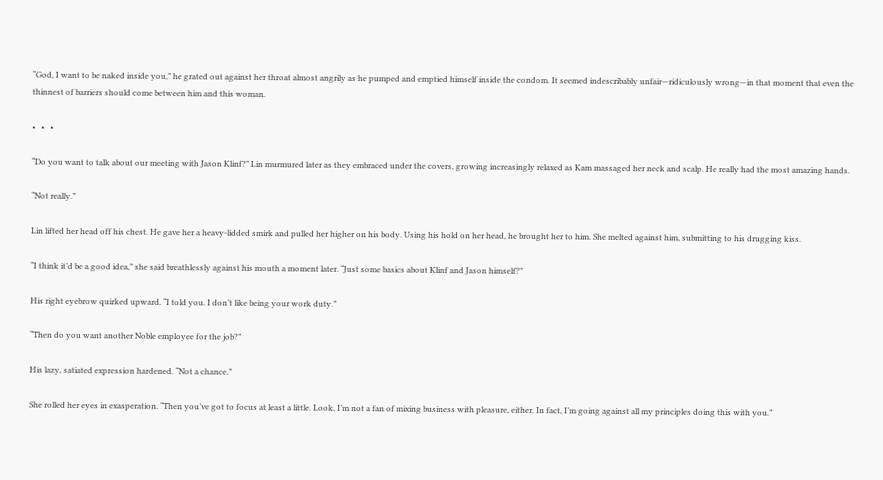“God, I want to be naked inside you,” he grated out against her throat almost angrily as he pumped and emptied himself inside the condom. It seemed indescribably unfair—ridiculously wrong—in that moment that even the thinnest of barriers should come between him and this woman.

•   •   •

“Do you want to talk about our meeting with Jason Klinf?” Lin murmured later as they embraced under the covers, growing increasingly relaxed as Kam massaged her neck and scalp. He really had the most amazing hands.

“Not really.”

Lin lifted her head off his chest. He gave her a heavy-lidded smirk and pulled her higher on his body. Using his hold on her head, he brought her to him. She melted against him, submitting to his drugging kiss.

“I think it’d be a good idea,” she said breathlessly against his mouth a moment later. “Just some basics about Klinf and Jason himself?”

His right eyebrow quirked upward. “I told you. I don’t like being your work duty.”

“Then do you want another Noble employee for the job?”

His lazy, satiated expression hardened. “Not a chance.”

She rolled her eyes in exasperation. “Then you’ve got to focus at least a little. Look, I’m not a fan of mixing business with pleasure, either. In fact, I’m going against all my principles doing this with you.”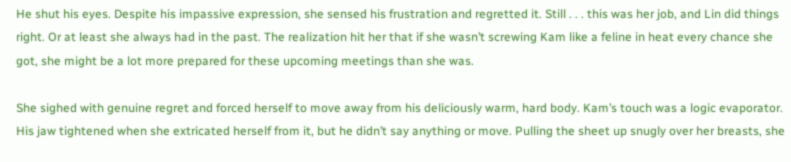He shut his eyes. Despite his impassive expression, she sensed his frustration and regretted it. Still . . . this was her job, and Lin did things right. Or at least she always had in the past. The realization hit her that if she wasn’t screwing Kam like a feline in heat every chance she got, she might be a lot more prepared for these upcoming meetings than she was.

She sighed with genuine regret and forced herself to move away from his deliciously warm, hard body. Kam’s touch was a logic evaporator. His jaw tightened when she extricated herself from it, but he didn’t say anything or move. Pulling the sheet up snugly over her breasts, she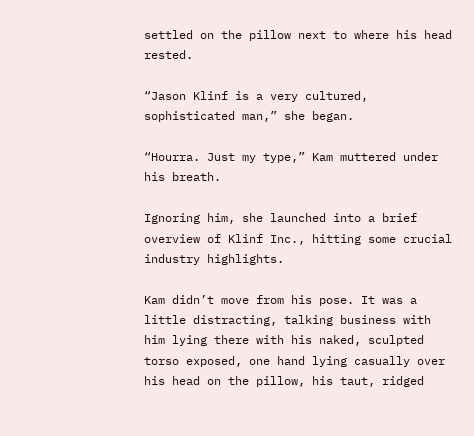settled on the pillow next to where his head rested.

“Jason Klinf is a very cultured, sophisticated man,” she began.

“Hourra. Just my type,” Kam muttered under his breath.

Ignoring him, she launched into a brief overview of Klinf Inc., hitting some crucial industry highlights.

Kam didn’t move from his pose. It was a little distracting, talking business with him lying there with his naked, sculpted torso exposed, one hand lying casually over his head on the pillow, his taut, ridged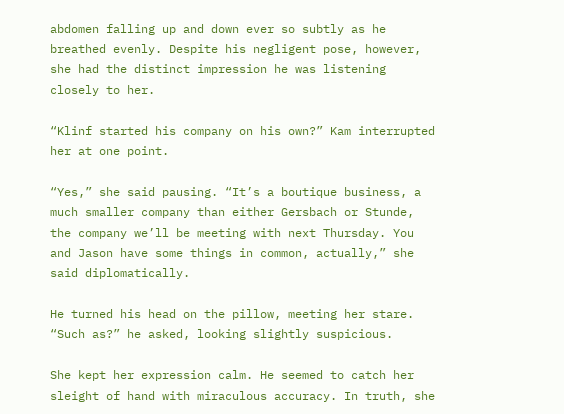abdomen falling up and down ever so subtly as he breathed evenly. Despite his negligent pose, however, she had the distinct impression he was listening closely to her.

“Klinf started his company on his own?” Kam interrupted her at one point.

“Yes,” she said pausing. “It’s a boutique business, a much smaller company than either Gersbach or Stunde, the company we’ll be meeting with next Thursday. You and Jason have some things in common, actually,” she said diplomatically.

He turned his head on the pillow, meeting her stare. “Such as?” he asked, looking slightly suspicious.

She kept her expression calm. He seemed to catch her sleight of hand with miraculous accuracy. In truth, she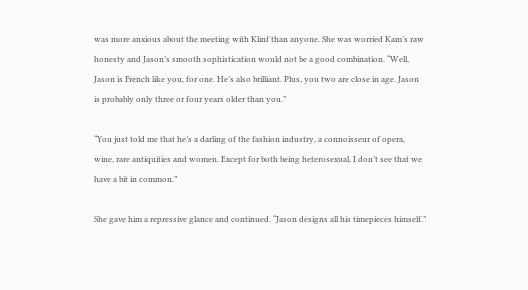was more anxious about the meeting with Klinf than anyone. She was worried Kam’s raw honesty and Jason’s smooth sophistication would not be a good combination. “Well, Jason is French like you, for one. He’s also brilliant. Plus, you two are close in age. Jason is probably only three or four years older than you.”

“You just told me that he’s a darling of the fashion industry, a connoisseur of opera, wine, rare antiquities and women. Except for both being heterosexual, I don’t see that we have a bit in common.”

She gave him a repressive glance and continued. “Jason designs all his timepieces himself.”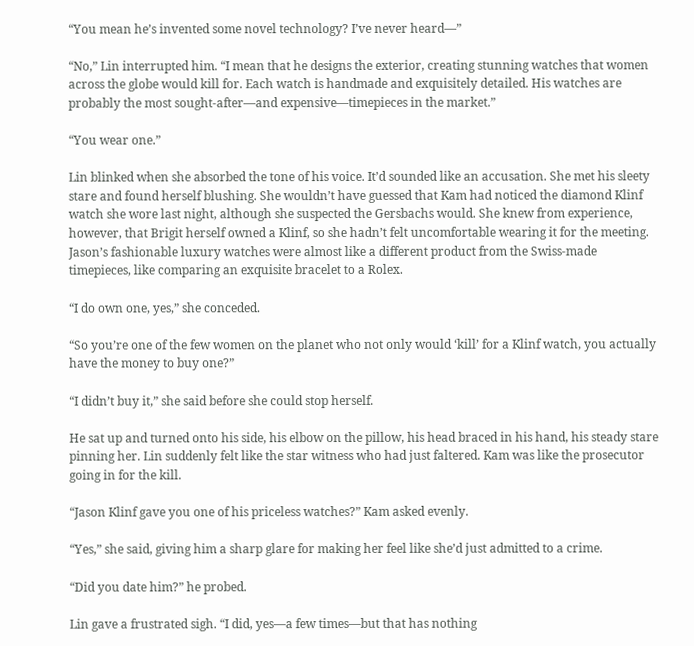“You mean he’s invented some novel technology? I’ve never heard—”

“No,” Lin interrupted him. “I mean that he designs the exterior, creating stunning watches that women across the globe would kill for. Each watch is handmade and exquisitely detailed. His watches are probably the most sought-after—and expensive—timepieces in the market.”

“You wear one.”

Lin blinked when she absorbed the tone of his voice. It’d sounded like an accusation. She met his sleety stare and found herself blushing. She wouldn’t have guessed that Kam had noticed the diamond Klinf watch she wore last night, although she suspected the Gersbachs would. She knew from experience, however, that Brigit herself owned a Klinf, so she hadn’t felt uncomfortable wearing it for the meeting. Jason’s fashionable luxury watches were almost like a different product from the Swiss-made timepieces, like comparing an exquisite bracelet to a Rolex.

“I do own one, yes,” she conceded.

“So you’re one of the few women on the planet who not only would ‘kill’ for a Klinf watch, you actually have the money to buy one?”

“I didn’t buy it,” she said before she could stop herself.

He sat up and turned onto his side, his elbow on the pillow, his head braced in his hand, his steady stare pinning her. Lin suddenly felt like the star witness who had just faltered. Kam was like the prosecutor going in for the kill.

“Jason Klinf gave you one of his priceless watches?” Kam asked evenly.

“Yes,” she said, giving him a sharp glare for making her feel like she’d just admitted to a crime.

“Did you date him?” he probed.

Lin gave a frustrated sigh. “I did, yes—a few times—but that has nothing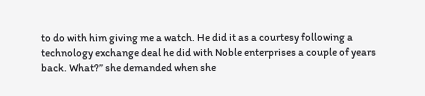to do with him giving me a watch. He did it as a courtesy following a technology exchange deal he did with Noble enterprises a couple of years back. What?” she demanded when she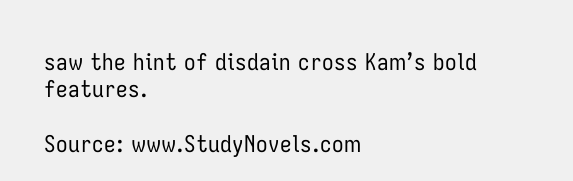saw the hint of disdain cross Kam’s bold features.

Source: www.StudyNovels.com